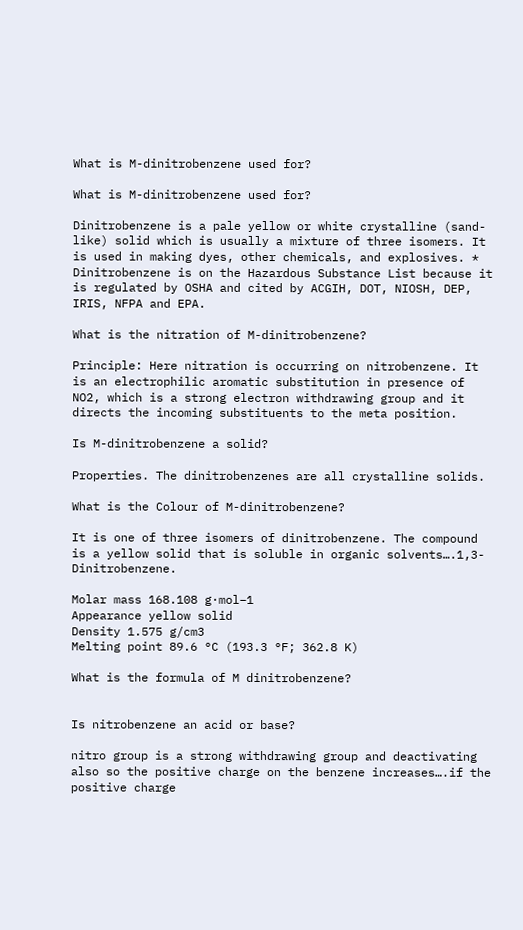What is M-dinitrobenzene used for?

What is M-dinitrobenzene used for?

Dinitrobenzene is a pale yellow or white crystalline (sand- like) solid which is usually a mixture of three isomers. It is used in making dyes, other chemicals, and explosives. * Dinitrobenzene is on the Hazardous Substance List because it is regulated by OSHA and cited by ACGIH, DOT, NIOSH, DEP, IRIS, NFPA and EPA.

What is the nitration of M-dinitrobenzene?

Principle: Here nitration is occurring on nitrobenzene. It is an electrophilic aromatic substitution in presence of NO2, which is a strong electron withdrawing group and it directs the incoming substituents to the meta position.

Is M-dinitrobenzene a solid?

Properties. The dinitrobenzenes are all crystalline solids.

What is the Colour of M-dinitrobenzene?

It is one of three isomers of dinitrobenzene. The compound is a yellow solid that is soluble in organic solvents….1,3-Dinitrobenzene.

Molar mass 168.108 g·mol−1
Appearance yellow solid
Density 1.575 g/cm3
Melting point 89.6 °C (193.3 °F; 362.8 K)

What is the formula of M dinitrobenzene?


Is nitrobenzene an acid or base?

nitro group is a strong withdrawing group and deactivating also so the positive charge on the benzene increases….if the positive charge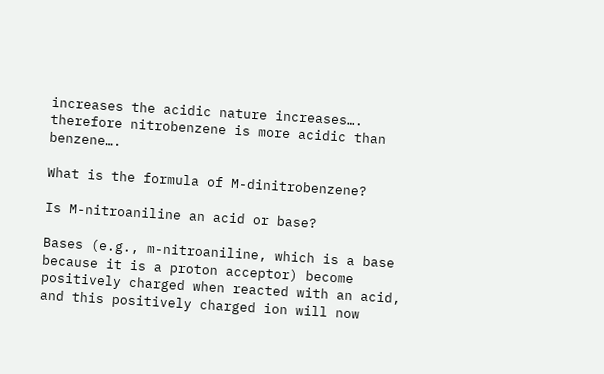increases the acidic nature increases…. therefore nitrobenzene is more acidic than benzene….

What is the formula of M-dinitrobenzene?

Is M-nitroaniline an acid or base?

Bases (e.g., m-nitroaniline, which is a base because it is a proton acceptor) become positively charged when reacted with an acid, and this positively charged ion will now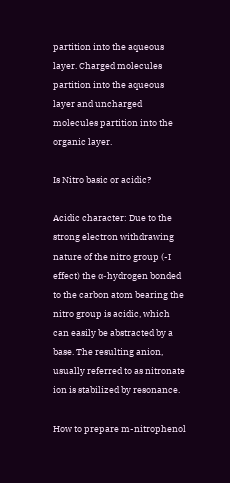partition into the aqueous layer. Charged molecules partition into the aqueous layer and uncharged molecules partition into the organic layer.

Is Nitro basic or acidic?

Acidic character: Due to the strong electron withdrawing nature of the nitro group (-I effect) the α-hydrogen bonded to the carbon atom bearing the nitro group is acidic, which can easily be abstracted by a base. The resulting anion, usually referred to as nitronate ion is stabilized by resonance.

How to prepare m-nitrophenol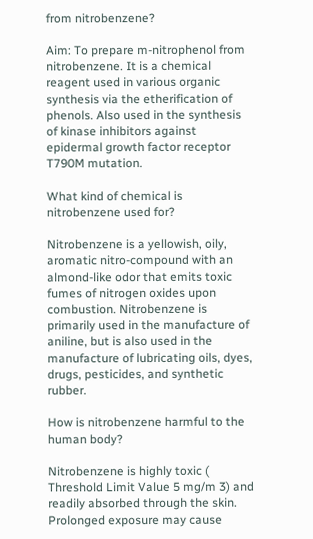from nitrobenzene?

Aim: To prepare m-nitrophenol from nitrobenzene. It is a chemical reagent used in various organic synthesis via the etherification of phenols. Also used in the synthesis of kinase inhibitors against epidermal growth factor receptor T790M mutation.

What kind of chemical is nitrobenzene used for?

Nitrobenzene is a yellowish, oily, aromatic nitro-compound with an almond-like odor that emits toxic fumes of nitrogen oxides upon combustion. Nitrobenzene is primarily used in the manufacture of aniline, but is also used in the manufacture of lubricating oils, dyes, drugs, pesticides, and synthetic rubber.

How is nitrobenzene harmful to the human body?

Nitrobenzene is highly toxic ( Threshold Limit Value 5 mg/m 3) and readily absorbed through the skin. Prolonged exposure may cause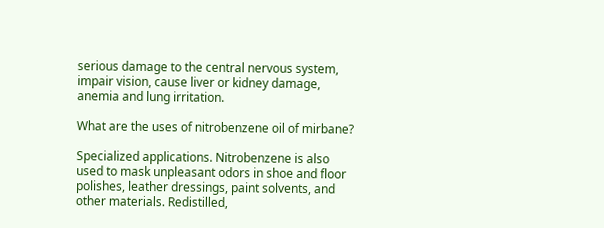serious damage to the central nervous system, impair vision, cause liver or kidney damage, anemia and lung irritation.

What are the uses of nitrobenzene oil of mirbane?

Specialized applications. Nitrobenzene is also used to mask unpleasant odors in shoe and floor polishes, leather dressings, paint solvents, and other materials. Redistilled,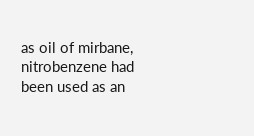as oil of mirbane, nitrobenzene had been used as an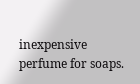inexpensive perfume for soaps.